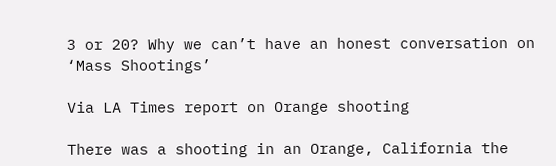3 or 20? Why we can’t have an honest conversation on ‘Mass Shootings’

Via LA Times report on Orange shooting

There was a shooting in an Orange, California the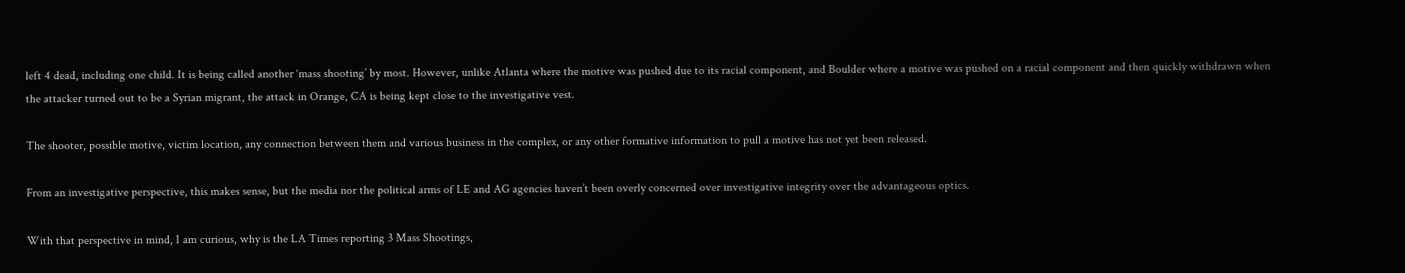left 4 dead, including one child. It is being called another ‘mass shooting’ by most. However, unlike Atlanta where the motive was pushed due to its racial component, and Boulder where a motive was pushed on a racial component and then quickly withdrawn when the attacker turned out to be a Syrian migrant, the attack in Orange, CA is being kept close to the investigative vest.

The shooter, possible motive, victim location, any connection between them and various business in the complex, or any other formative information to pull a motive has not yet been released.

From an investigative perspective, this makes sense, but the media nor the political arms of LE and AG agencies haven’t been overly concerned over investigative integrity over the advantageous optics.

With that perspective in mind, I am curious, why is the LA Times reporting 3 Mass Shootings,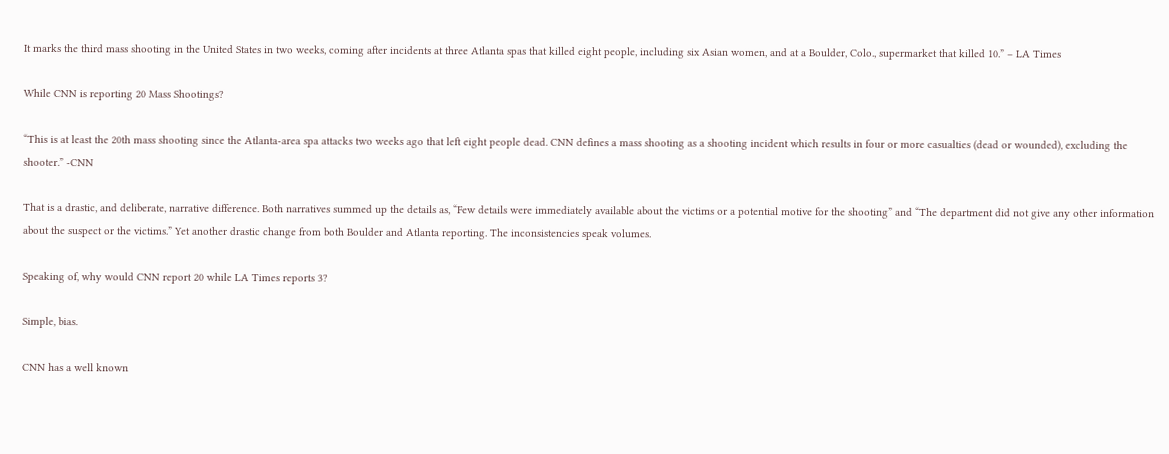It marks the third mass shooting in the United States in two weeks, coming after incidents at three Atlanta spas that killed eight people, including six Asian women, and at a Boulder, Colo., supermarket that killed 10.” – LA Times

While CNN is reporting 20 Mass Shootings?

“This is at least the 20th mass shooting since the Atlanta-area spa attacks two weeks ago that left eight people dead. CNN defines a mass shooting as a shooting incident which results in four or more casualties (dead or wounded), excluding the shooter.” -CNN

That is a drastic, and deliberate, narrative difference. Both narratives summed up the details as, “Few details were immediately available about the victims or a potential motive for the shooting” and “The department did not give any other information about the suspect or the victims.” Yet another drastic change from both Boulder and Atlanta reporting. The inconsistencies speak volumes.

Speaking of, why would CNN report 20 while LA Times reports 3?

Simple, bias.

CNN has a well known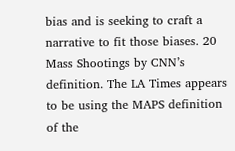bias and is seeking to craft a narrative to fit those biases. 20 Mass Shootings by CNN’s definition. The LA Times appears to be using the MAPS definition of the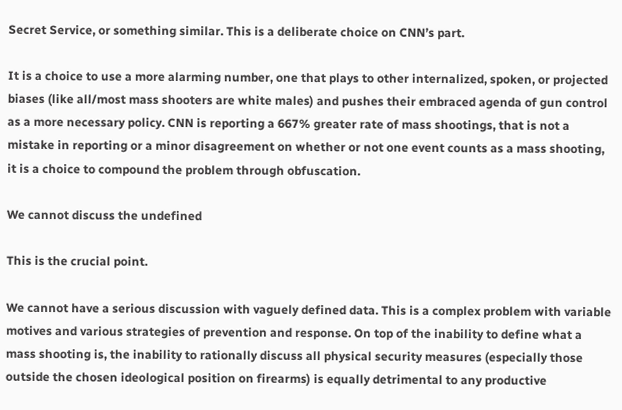Secret Service, or something similar. This is a deliberate choice on CNN’s part.

It is a choice to use a more alarming number, one that plays to other internalized, spoken, or projected biases (like all/most mass shooters are white males) and pushes their embraced agenda of gun control as a more necessary policy. CNN is reporting a 667% greater rate of mass shootings, that is not a mistake in reporting or a minor disagreement on whether or not one event counts as a mass shooting, it is a choice to compound the problem through obfuscation.

We cannot discuss the undefined

This is the crucial point.

We cannot have a serious discussion with vaguely defined data. This is a complex problem with variable motives and various strategies of prevention and response. On top of the inability to define what a mass shooting is, the inability to rationally discuss all physical security measures (especially those outside the chosen ideological position on firearms) is equally detrimental to any productive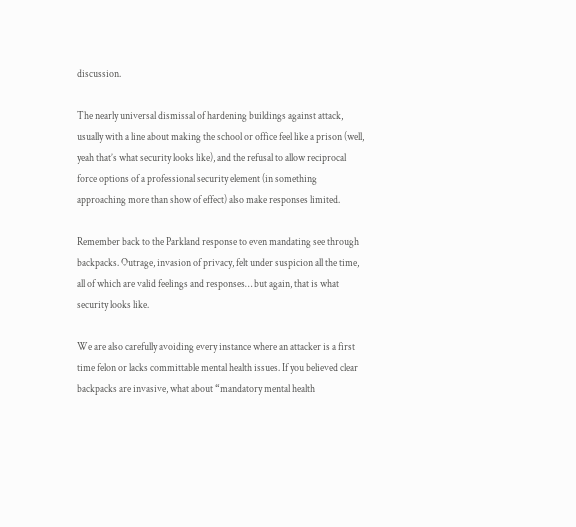discussion.

The nearly universal dismissal of hardening buildings against attack, usually with a line about making the school or office feel like a prison (well, yeah that’s what security looks like), and the refusal to allow reciprocal force options of a professional security element (in something approaching more than show of effect) also make responses limited.

Remember back to the Parkland response to even mandating see through backpacks. Outrage, invasion of privacy, felt under suspicion all the time, all of which are valid feelings and responses… but again, that is what security looks like.

We are also carefully avoiding every instance where an attacker is a first time felon or lacks committable mental health issues. If you believed clear backpacks are invasive, what about “mandatory mental health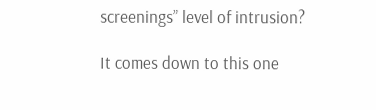screenings” level of intrusion?

It comes down to this one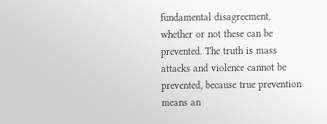fundamental disagreement, whether or not these can be prevented. The truth is mass attacks and violence cannot be prevented, because true prevention means an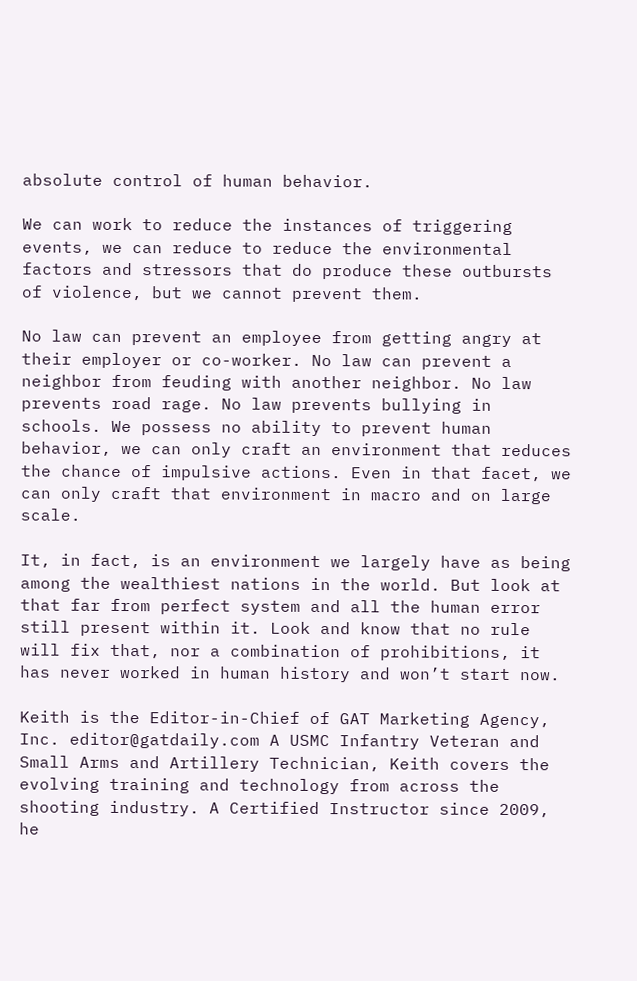absolute control of human behavior.

We can work to reduce the instances of triggering events, we can reduce to reduce the environmental factors and stressors that do produce these outbursts of violence, but we cannot prevent them.

No law can prevent an employee from getting angry at their employer or co-worker. No law can prevent a neighbor from feuding with another neighbor. No law prevents road rage. No law prevents bullying in schools. We possess no ability to prevent human behavior, we can only craft an environment that reduces the chance of impulsive actions. Even in that facet, we can only craft that environment in macro and on large scale.

It, in fact, is an environment we largely have as being among the wealthiest nations in the world. But look at that far from perfect system and all the human error still present within it. Look and know that no rule will fix that, nor a combination of prohibitions, it has never worked in human history and won’t start now.

Keith is the Editor-in-Chief of GAT Marketing Agency, Inc. editor@gatdaily.com A USMC Infantry Veteran and Small Arms and Artillery Technician, Keith covers the evolving training and technology from across the shooting industry. A Certified Instructor since 2009, he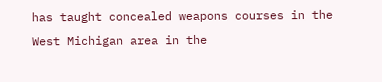has taught concealed weapons courses in the West Michigan area in the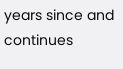years since and continues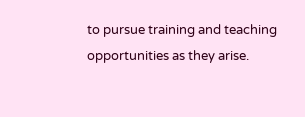to pursue training and teaching opportunities as they arise.